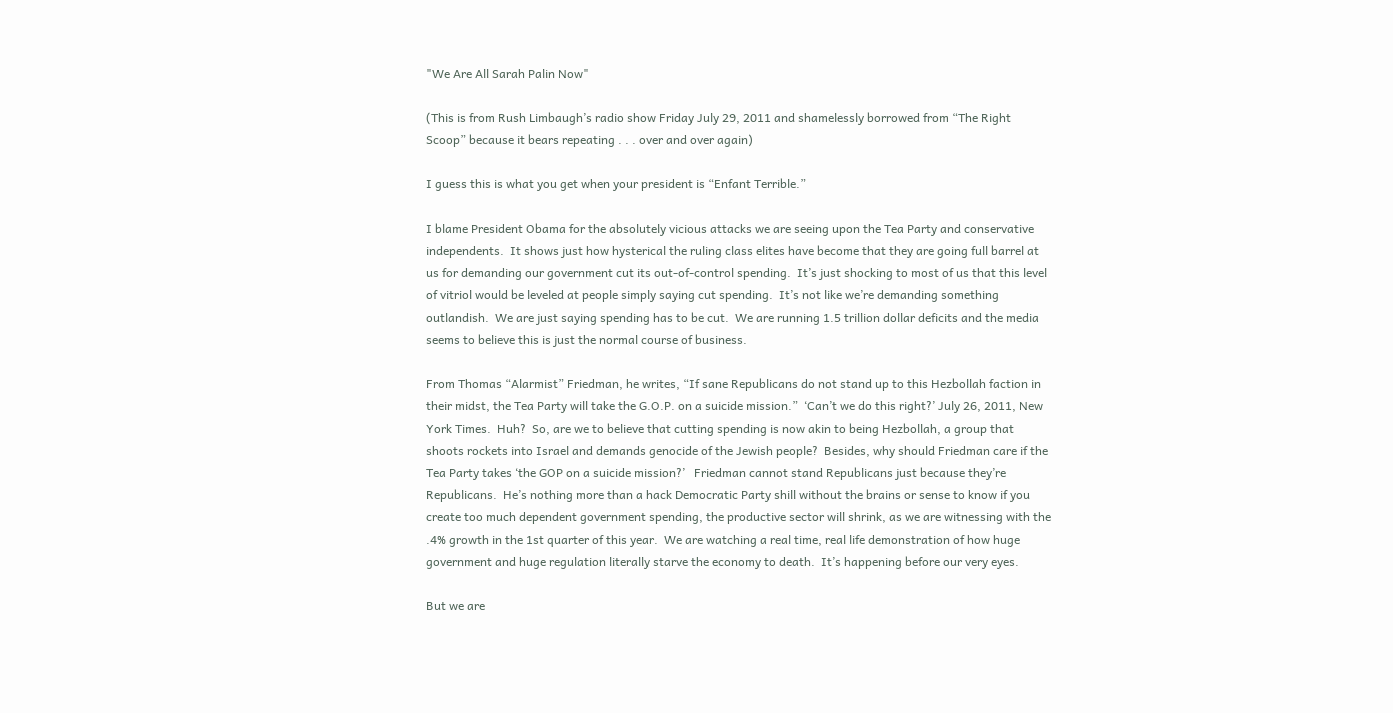"We Are All Sarah Palin Now"

(This is from Rush Limbaugh’s radio show Friday July 29, 2011 and shamelessly borrowed from “The Right Scoop” because it bears repeating . . . over and over again)

I guess this is what you get when your president is “Enfant Terrible.”

I blame President Obama for the absolutely vicious attacks we are seeing upon the Tea Party and conservative independents.  It shows just how hysterical the ruling class elites have become that they are going full barrel at us for demanding our government cut its out-of-control spending.  It’s just shocking to most of us that this level of vitriol would be leveled at people simply saying cut spending.  It’s not like we’re demanding something outlandish.  We are just saying spending has to be cut.  We are running 1.5 trillion dollar deficits and the media seems to believe this is just the normal course of business.

From Thomas “Alarmist” Friedman, he writes, “If sane Republicans do not stand up to this Hezbollah faction in their midst, the Tea Party will take the G.O.P. on a suicide mission.”  ‘Can’t we do this right?’ July 26, 2011, New York Times.  Huh?  So, are we to believe that cutting spending is now akin to being Hezbollah, a group that shoots rockets into Israel and demands genocide of the Jewish people?  Besides, why should Friedman care if the Tea Party takes ‘the GOP on a suicide mission?’   Friedman cannot stand Republicans just because they’re Republicans.  He’s nothing more than a hack Democratic Party shill without the brains or sense to know if you create too much dependent government spending, the productive sector will shrink, as we are witnessing with the .4% growth in the 1st quarter of this year.  We are watching a real time, real life demonstration of how huge government and huge regulation literally starve the economy to death.  It’s happening before our very eyes.

But we are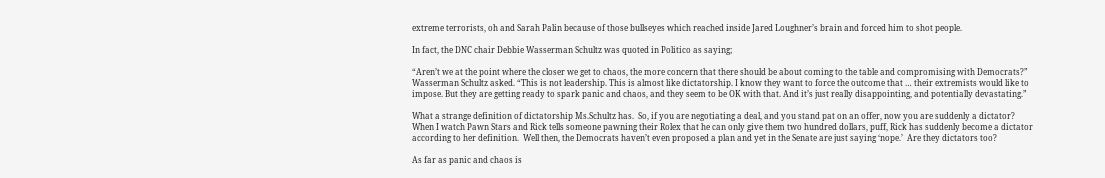extreme terrorists, oh and Sarah Palin because of those bullseyes which reached inside Jared Loughner’s brain and forced him to shot people.

In fact, the DNC chair Debbie Wasserman Schultz was quoted in Politico as saying;

“Aren’t we at the point where the closer we get to chaos, the more concern that there should be about coming to the table and compromising with Democrats?” Wasserman Schultz asked. “This is not leadership. This is almost like dictatorship. I know they want to force the outcome that … their extremists would like to impose. But they are getting ready to spark panic and chaos, and they seem to be OK with that. And it’s just really disappointing, and potentially devastating.”

What a strange definition of dictatorship Ms.Schultz has.  So, if you are negotiating a deal, and you stand pat on an offer, now you are suddenly a dictator?  When I watch Pawn Stars and Rick tells someone pawning their Rolex that he can only give them two hundred dollars, puff, Rick has suddenly become a dictator according to her definition.  Well then, the Democrats haven’t even proposed a plan and yet in the Senate are just saying ‘nope.’  Are they dictators too?

As far as panic and chaos is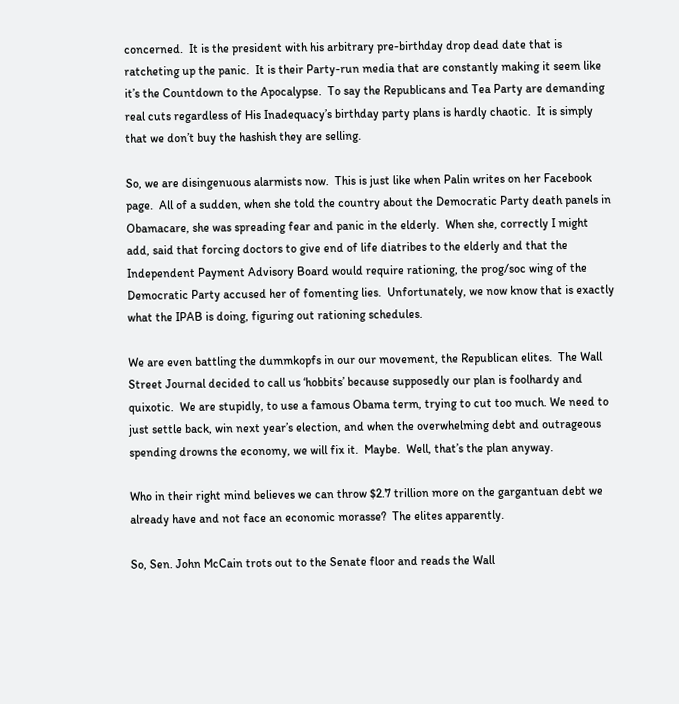concerned.  It is the president with his arbitrary pre-birthday drop dead date that is ratcheting up the panic.  It is their Party-run media that are constantly making it seem like it’s the Countdown to the Apocalypse.  To say the Republicans and Tea Party are demanding real cuts regardless of His Inadequacy’s birthday party plans is hardly chaotic.  It is simply that we don’t buy the hashish they are selling.

So, we are disingenuous alarmists now.  This is just like when Palin writes on her Facebook page.  All of a sudden, when she told the country about the Democratic Party death panels in Obamacare, she was spreading fear and panic in the elderly.  When she, correctly I might add, said that forcing doctors to give end of life diatribes to the elderly and that the Independent Payment Advisory Board would require rationing, the prog/soc wing of the Democratic Party accused her of fomenting lies.  Unfortunately, we now know that is exactly what the IPAB is doing, figuring out rationing schedules.

We are even battling the dummkopfs in our our movement, the Republican elites.  The Wall Street Journal decided to call us ‘hobbits’ because supposedly our plan is foolhardy and quixotic.  We are stupidly, to use a famous Obama term, trying to cut too much. We need to just settle back, win next year’s election, and when the overwhelming debt and outrageous spending drowns the economy, we will fix it.  Maybe.  Well, that’s the plan anyway.

Who in their right mind believes we can throw $2.7 trillion more on the gargantuan debt we already have and not face an economic morasse?  The elites apparently.

So, Sen. John McCain trots out to the Senate floor and reads the Wall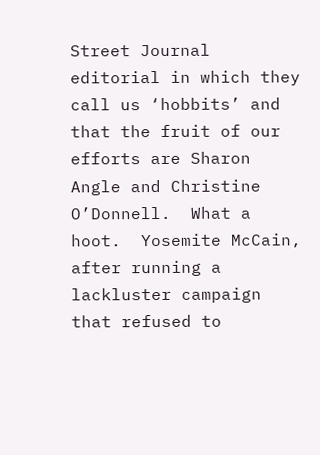Street Journal editorial in which they call us ‘hobbits’ and that the fruit of our efforts are Sharon Angle and Christine O’Donnell.  What a hoot.  Yosemite McCain, after running a lackluster campaign that refused to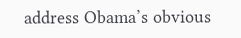address Obama’s obvious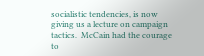socialistic tendencies, is now giving us a lecture on campaign tactics.  McCain had the courage to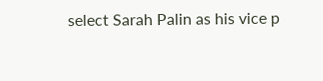select Sarah Palin as his vice p